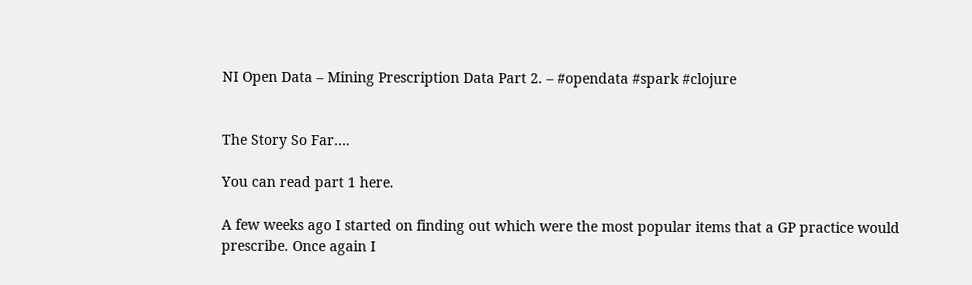NI Open Data – Mining Prescription Data Part 2. – #opendata #spark #clojure


The Story So Far….

You can read part 1 here.

A few weeks ago I started on finding out which were the most popular items that a GP practice would prescribe. Once again I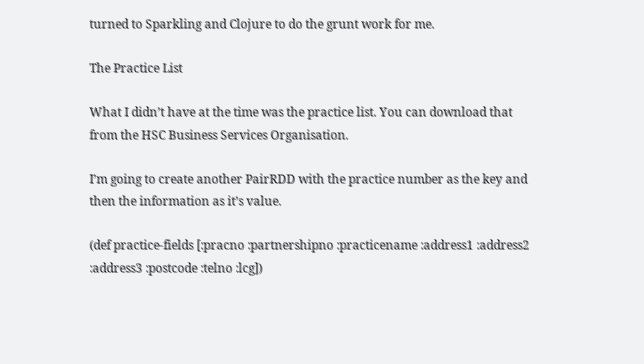turned to Sparkling and Clojure to do the grunt work for me.

The Practice List

What I didn’t have at the time was the practice list. You can download that from the HSC Business Services Organisation.

I’m going to create another PairRDD with the practice number as the key and then the information as it’s value.

(def practice-fields [:pracno :partnershipno :practicename :address1 :address2 :address3 :postcode :telno :lcg])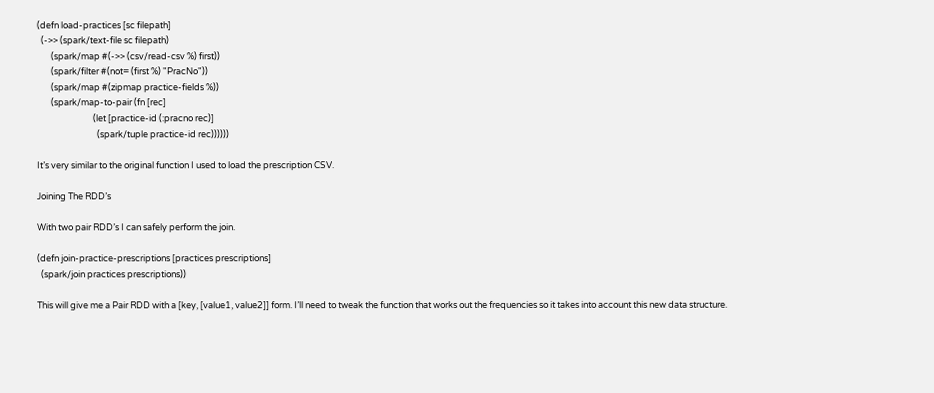(defn load-practices [sc filepath]
  (->> (spark/text-file sc filepath)
       (spark/map #(->> (csv/read-csv %) first))
       (spark/filter #(not= (first %) "PracNo"))
       (spark/map #(zipmap practice-fields %))
       (spark/map-to-pair (fn [rec]
                            (let [practice-id (:pracno rec)]
                              (spark/tuple practice-id rec))))))

It’s very similar to the original function I used to load the prescription CSV.

Joining The RDD’s

With two pair RDD’s I can safely perform the join.

(defn join-practice-prescriptions [practices prescriptions]
  (spark/join practices prescriptions))

This will give me a Pair RDD with a [key, [value1, value2]] form. I’ll need to tweak the function that works out the frequencies so it takes into account this new data structure.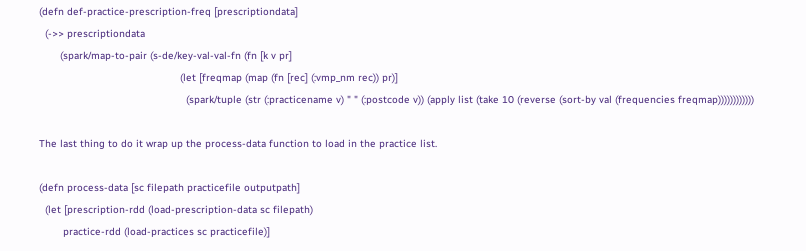(defn def-practice-prescription-freq [prescriptiondata]
  (->> prescriptiondata
       (spark/map-to-pair (s-de/key-val-val-fn (fn [k v pr]
                                               (let [freqmap (map (fn [rec] (:vmp_nm rec)) pr)]
                                                 (spark/tuple (str (:practicename v) " " (:postcode v)) (apply list (take 10 (reverse (sort-by val (frequencies freqmap))))))))))))

The last thing to do it wrap up the process-data function to load in the practice list.

(defn process-data [sc filepath practicefile outputpath]
  (let [prescription-rdd (load-prescription-data sc filepath)
        practice-rdd (load-practices sc practicefile)]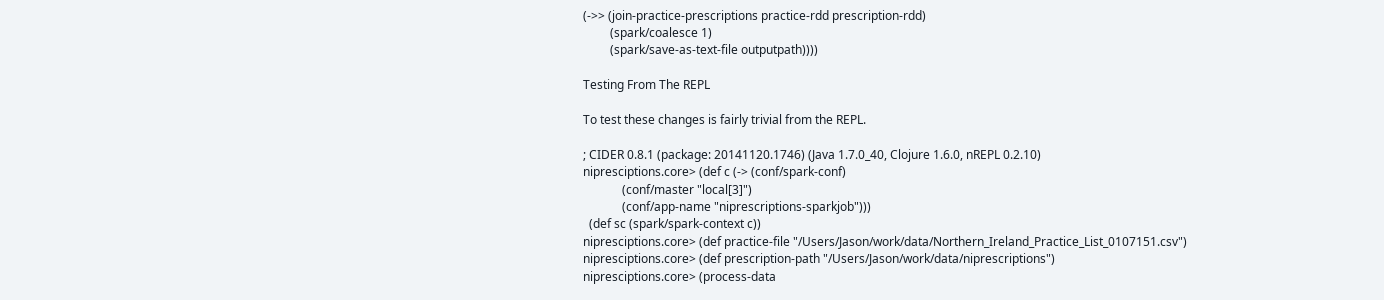(->> (join-practice-prescriptions practice-rdd prescription-rdd)
         (spark/coalesce 1)
         (spark/save-as-text-file outputpath))))

Testing From The REPL

To test these changes is fairly trivial from the REPL.

; CIDER 0.8.1 (package: 20141120.1746) (Java 1.7.0_40, Clojure 1.6.0, nREPL 0.2.10)
nipresciptions.core> (def c (-> (conf/spark-conf)
             (conf/master "local[3]")
             (conf/app-name "niprescriptions-sparkjob")))
  (def sc (spark/spark-context c))
nipresciptions.core> (def practice-file "/Users/Jason/work/data/Northern_Ireland_Practice_List_0107151.csv")
nipresciptions.core> (def prescription-path "/Users/Jason/work/data/niprescriptions")
nipresciptions.core> (process-data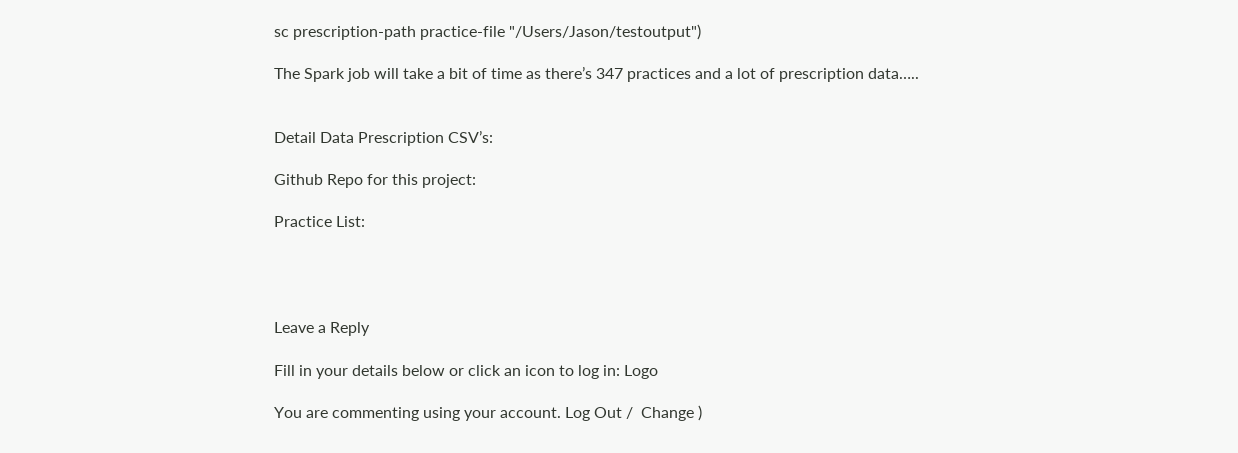sc prescription-path practice-file "/Users/Jason/testoutput")

The Spark job will take a bit of time as there’s 347 practices and a lot of prescription data…..


Detail Data Prescription CSV’s:

Github Repo for this project:

Practice List:




Leave a Reply

Fill in your details below or click an icon to log in: Logo

You are commenting using your account. Log Out /  Change )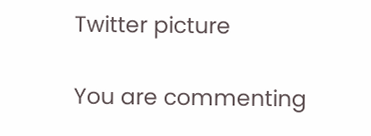Twitter picture

You are commenting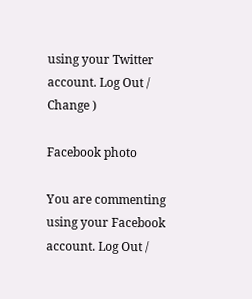using your Twitter account. Log Out /  Change )

Facebook photo

You are commenting using your Facebook account. Log Out /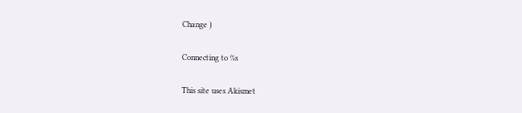Change )

Connecting to %s

This site uses Akismet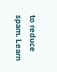to reduce spam. Learn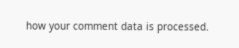how your comment data is processed.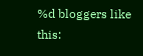%d bloggers like this: